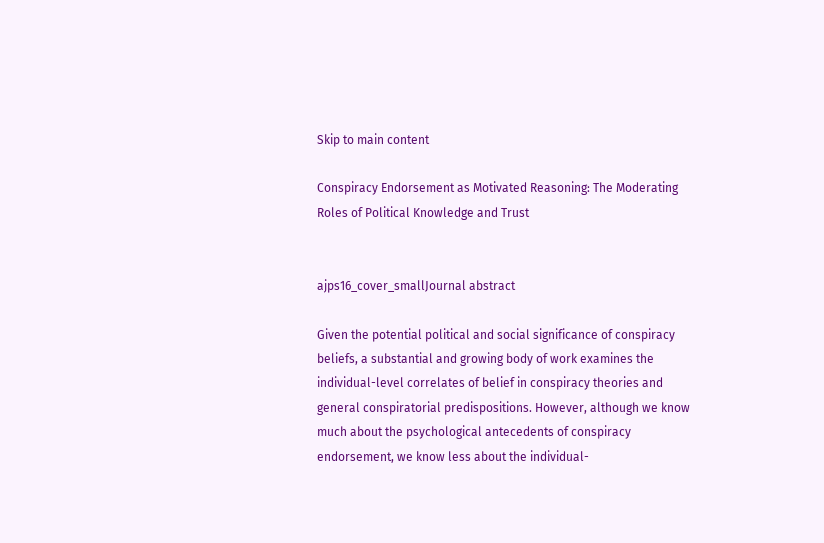Skip to main content

Conspiracy Endorsement as Motivated Reasoning: The Moderating Roles of Political Knowledge and Trust


ajps16_cover_smallJournal abstract

Given the potential political and social significance of conspiracy beliefs, a substantial and growing body of work examines the individual-level correlates of belief in conspiracy theories and general conspiratorial predispositions. However, although we know much about the psychological antecedents of conspiracy endorsement, we know less about the individual-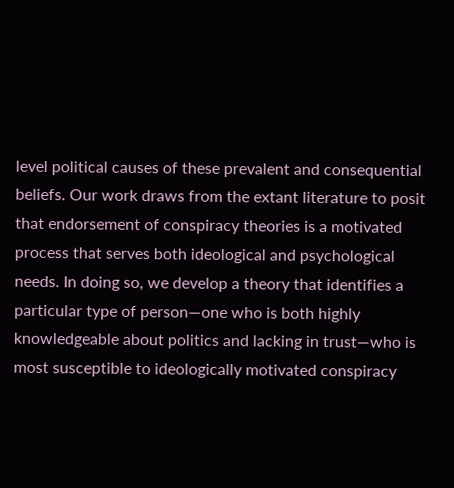level political causes of these prevalent and consequential beliefs. Our work draws from the extant literature to posit that endorsement of conspiracy theories is a motivated process that serves both ideological and psychological needs. In doing so, we develop a theory that identifies a particular type of person—one who is both highly knowledgeable about politics and lacking in trust—who is most susceptible to ideologically motivated conspiracy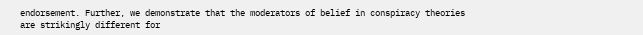endorsement. Further, we demonstrate that the moderators of belief in conspiracy theories are strikingly different for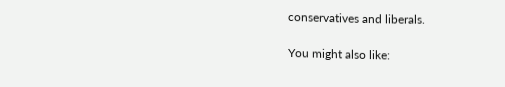conservatives and liberals.

You might also like: